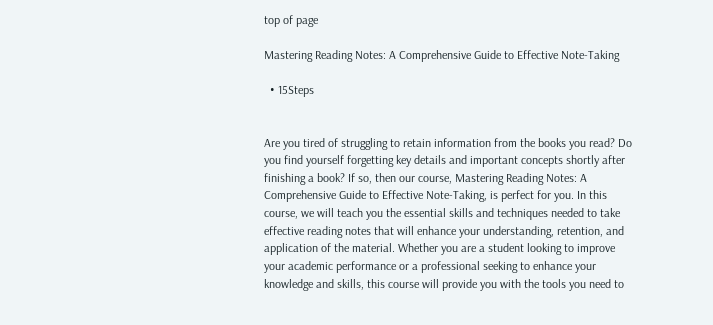top of page

Mastering Reading Notes: A Comprehensive Guide to Effective Note-Taking

  • 15Steps


Are you tired of struggling to retain information from the books you read? Do you find yourself forgetting key details and important concepts shortly after finishing a book? If so, then our course, Mastering Reading Notes: A Comprehensive Guide to Effective Note-Taking, is perfect for you. In this course, we will teach you the essential skills and techniques needed to take effective reading notes that will enhance your understanding, retention, and application of the material. Whether you are a student looking to improve your academic performance or a professional seeking to enhance your knowledge and skills, this course will provide you with the tools you need to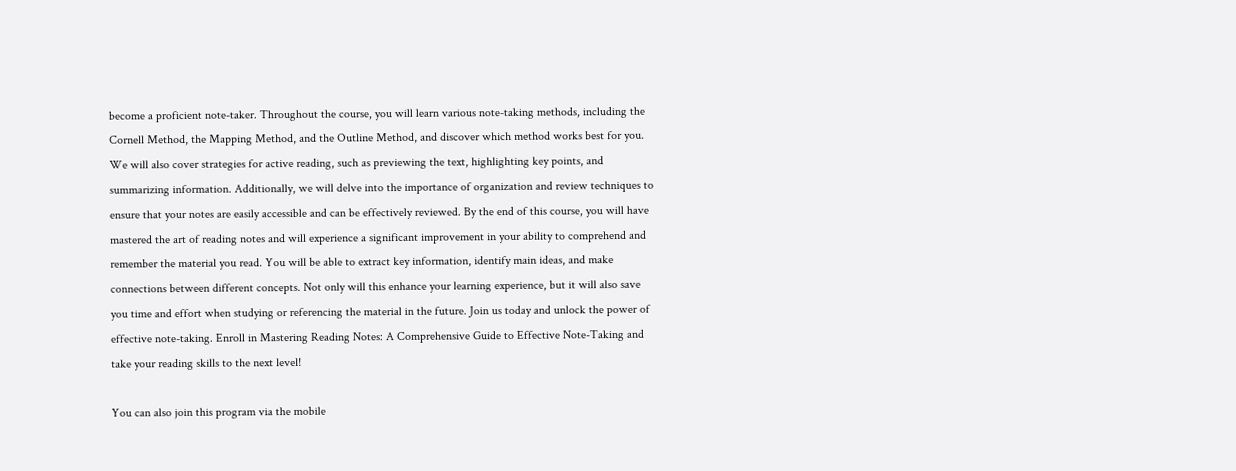become a proficient note-taker. Throughout the course, you will learn various note-taking methods, including the Cornell Method, the Mapping Method, and the Outline Method, and discover which method works best for you. We will also cover strategies for active reading, such as previewing the text, highlighting key points, and summarizing information. Additionally, we will delve into the importance of organization and review techniques to ensure that your notes are easily accessible and can be effectively reviewed. By the end of this course, you will have mastered the art of reading notes and will experience a significant improvement in your ability to comprehend and remember the material you read. You will be able to extract key information, identify main ideas, and make connections between different concepts. Not only will this enhance your learning experience, but it will also save you time and effort when studying or referencing the material in the future. Join us today and unlock the power of effective note-taking. Enroll in Mastering Reading Notes: A Comprehensive Guide to Effective Note-Taking and take your reading skills to the next level!

You can also join this program via the mobile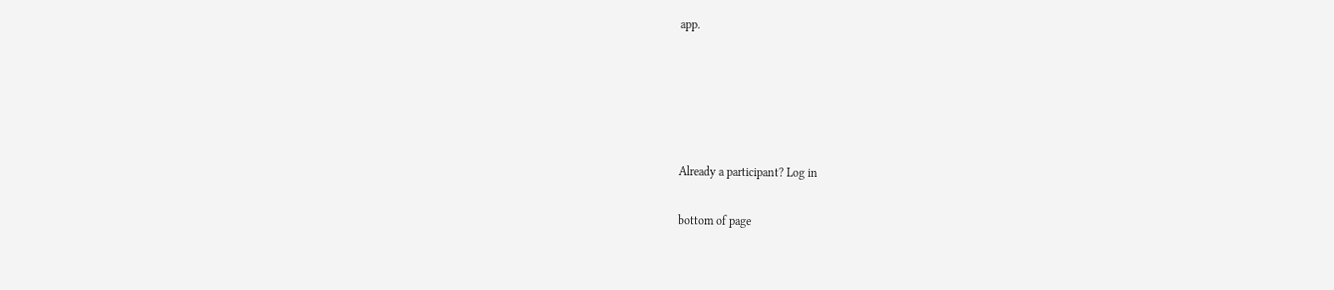app.





Already a participant? Log in

bottom of page